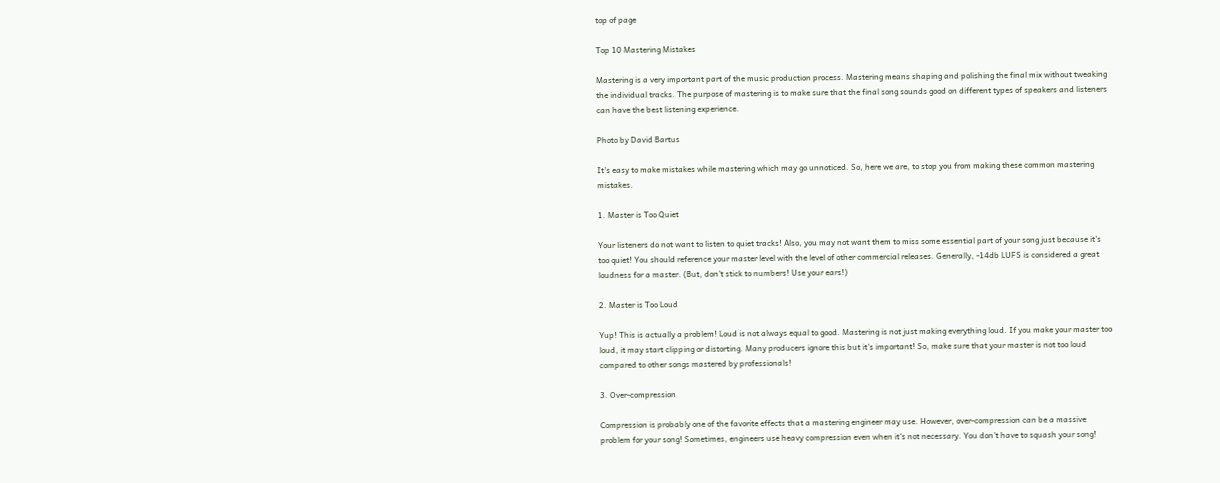top of page

Top 10 Mastering Mistakes

Mastering is a very important part of the music production process. Mastering means shaping and polishing the final mix without tweaking the individual tracks. The purpose of mastering is to make sure that the final song sounds good on different types of speakers and listeners can have the best listening experience.

Photo by David Bartus

It's easy to make mistakes while mastering which may go unnoticed. So, here we are, to stop you from making these common mastering mistakes.

1. Master is Too Quiet

Your listeners do not want to listen to quiet tracks! Also, you may not want them to miss some essential part of your song just because it's too quiet! You should reference your master level with the level of other commercial releases. Generally, -14db LUFS is considered a great loudness for a master. (But, don't stick to numbers! Use your ears!)

2. Master is Too Loud

Yup! This is actually a problem! Loud is not always equal to good. Mastering is not just making everything loud. If you make your master too loud, it may start clipping or distorting. Many producers ignore this but it's important! So, make sure that your master is not too loud compared to other songs mastered by professionals!

3. Over-compression

Compression is probably one of the favorite effects that a mastering engineer may use. However, over-compression can be a massive problem for your song! Sometimes, engineers use heavy compression even when it's not necessary. You don't have to squash your song!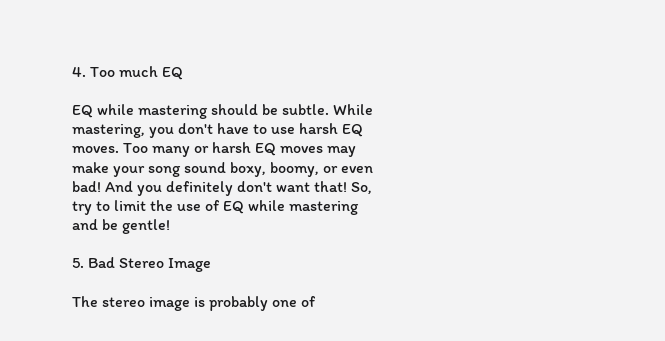4. Too much EQ

EQ while mastering should be subtle. While mastering, you don't have to use harsh EQ moves. Too many or harsh EQ moves may make your song sound boxy, boomy, or even bad! And you definitely don't want that! So, try to limit the use of EQ while mastering and be gentle!

5. Bad Stereo Image

The stereo image is probably one of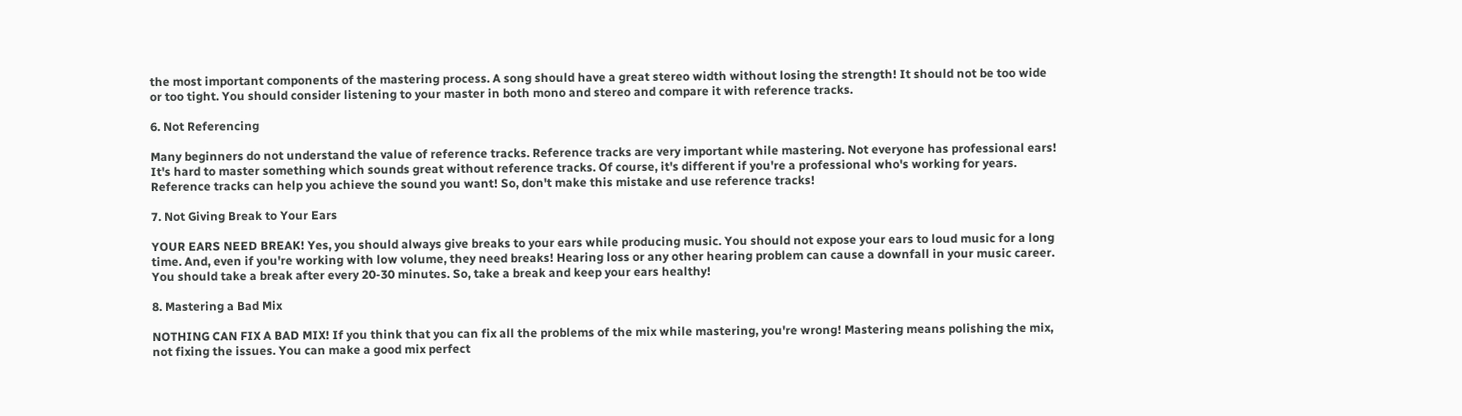the most important components of the mastering process. A song should have a great stereo width without losing the strength! It should not be too wide or too tight. You should consider listening to your master in both mono and stereo and compare it with reference tracks.

6. Not Referencing

Many beginners do not understand the value of reference tracks. Reference tracks are very important while mastering. Not everyone has professional ears! It's hard to master something which sounds great without reference tracks. Of course, it's different if you're a professional who's working for years. Reference tracks can help you achieve the sound you want! So, don't make this mistake and use reference tracks!

7. Not Giving Break to Your Ears

YOUR EARS NEED BREAK! Yes, you should always give breaks to your ears while producing music. You should not expose your ears to loud music for a long time. And, even if you're working with low volume, they need breaks! Hearing loss or any other hearing problem can cause a downfall in your music career. You should take a break after every 20-30 minutes. So, take a break and keep your ears healthy!

8. Mastering a Bad Mix

NOTHING CAN FIX A BAD MIX! If you think that you can fix all the problems of the mix while mastering, you're wrong! Mastering means polishing the mix, not fixing the issues. You can make a good mix perfect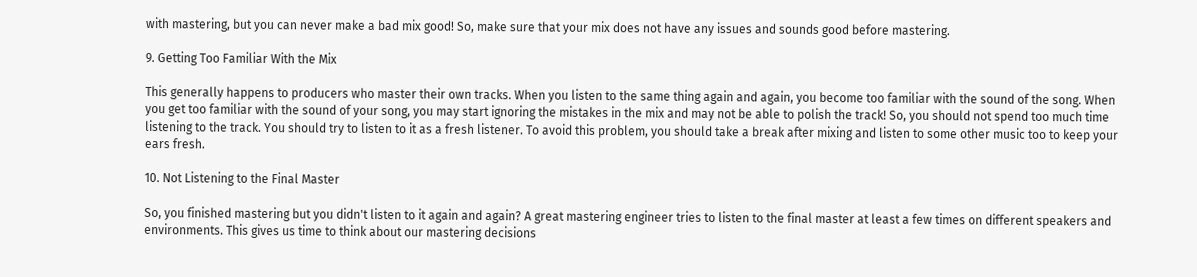with mastering, but you can never make a bad mix good! So, make sure that your mix does not have any issues and sounds good before mastering.

9. Getting Too Familiar With the Mix

This generally happens to producers who master their own tracks. When you listen to the same thing again and again, you become too familiar with the sound of the song. When you get too familiar with the sound of your song, you may start ignoring the mistakes in the mix and may not be able to polish the track! So, you should not spend too much time listening to the track. You should try to listen to it as a fresh listener. To avoid this problem, you should take a break after mixing and listen to some other music too to keep your ears fresh.

10. Not Listening to the Final Master

So, you finished mastering but you didn't listen to it again and again? A great mastering engineer tries to listen to the final master at least a few times on different speakers and environments. This gives us time to think about our mastering decisions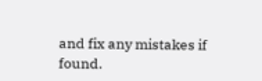and fix any mistakes if found.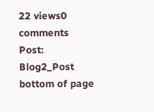22 views0 comments
Post: Blog2_Post
bottom of page